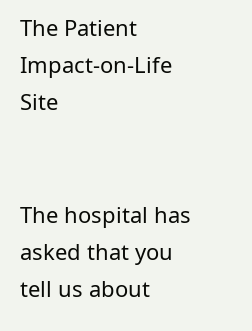The Patient Impact-on-Life Site


The hospital has asked that you tell us about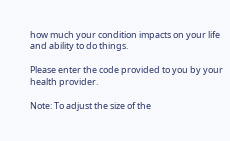how much your condition impacts on your life and ability to do things.

Please enter the code provided to you by your health provider.

Note: To adjust the size of the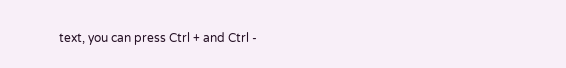text, you can press Ctrl + and Ctrl -